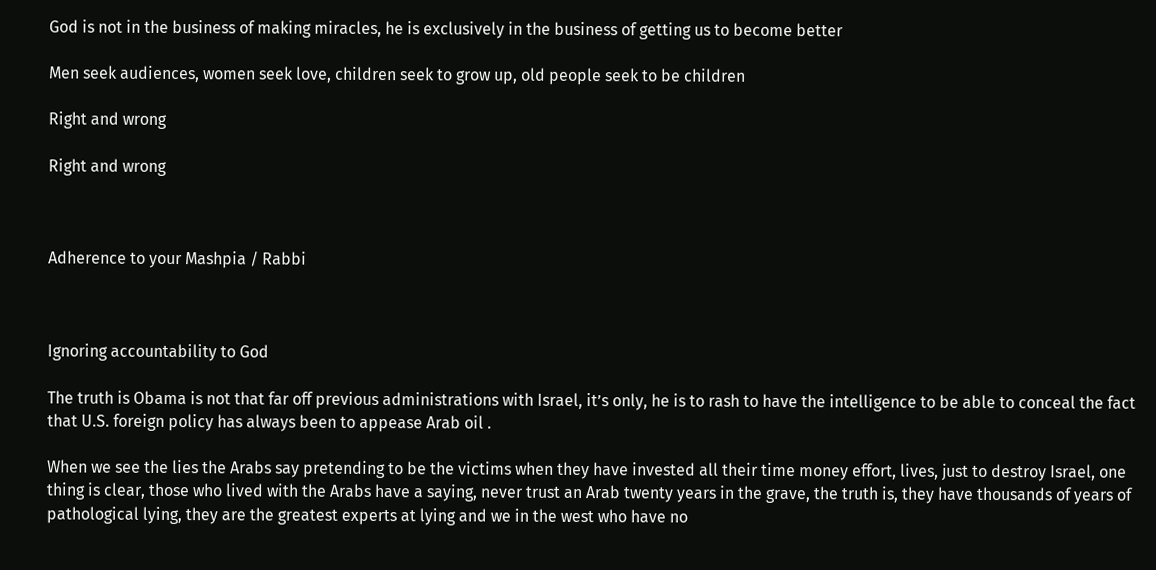God is not in the business of making miracles, he is exclusively in the business of getting us to become better

Men seek audiences, women seek love, children seek to grow up, old people seek to be children

Right and wrong

Right and wrong



Adherence to your Mashpia / Rabbi



Ignoring accountability to God

The truth is Obama is not that far off previous administrations with Israel, it’s only, he is to rash to have the intelligence to be able to conceal the fact that U.S. foreign policy has always been to appease Arab oil .

When we see the lies the Arabs say pretending to be the victims when they have invested all their time money effort, lives, just to destroy Israel, one thing is clear, those who lived with the Arabs have a saying, never trust an Arab twenty years in the grave, the truth is, they have thousands of years of pathological lying, they are the greatest experts at lying and we in the west who have no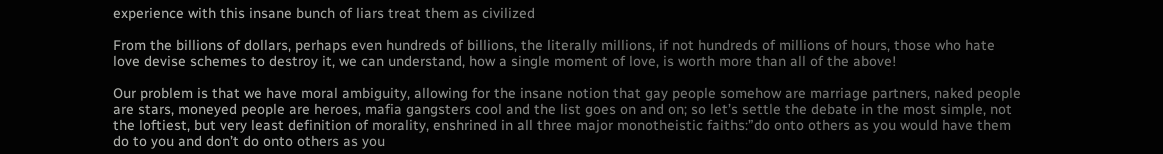experience with this insane bunch of liars treat them as civilized

From the billions of dollars, perhaps even hundreds of billions, the literally millions, if not hundreds of millions of hours, those who hate love devise schemes to destroy it, we can understand, how a single moment of love, is worth more than all of the above!

Our problem is that we have moral ambiguity, allowing for the insane notion that gay people somehow are marriage partners, naked people are stars, moneyed people are heroes, mafia gangsters cool and the list goes on and on; so let’s settle the debate in the most simple, not the loftiest, but very least definition of morality, enshrined in all three major monotheistic faiths:”do onto others as you would have them do to you and don’t do onto others as you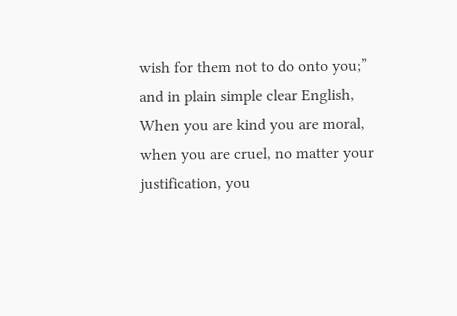wish for them not to do onto you;” and in plain simple clear English, When you are kind you are moral, when you are cruel, no matter your justification, you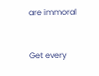are immoral


Get every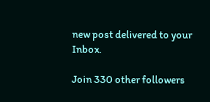new post delivered to your Inbox.

Join 330 other followers